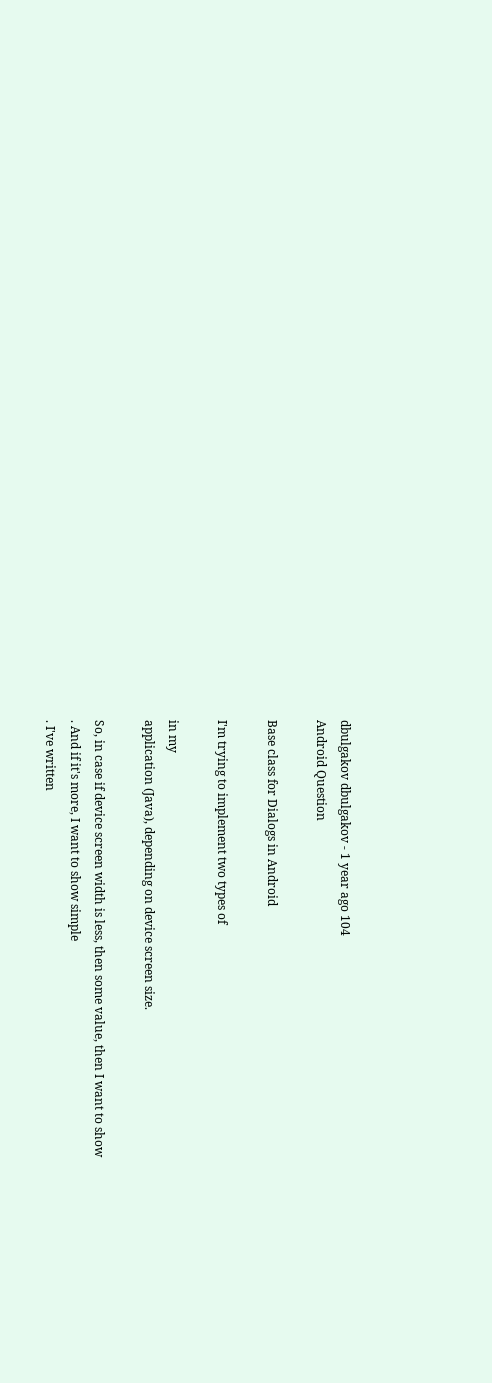dbulgakov dbulgakov - 1 year ago 104
Android Question

Base class for Dialogs in Android

I'm trying to implement two types of

in my
application (Java), depending on device screen size.

So, in case if device screen width is less, then some value, then I want to show
. And if it's more, I want to show simple
. I've written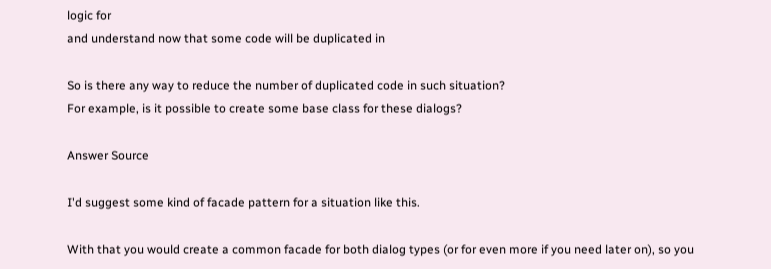logic for
and understand now that some code will be duplicated in

So is there any way to reduce the number of duplicated code in such situation?
For example, is it possible to create some base class for these dialogs?

Answer Source

I'd suggest some kind of facade pattern for a situation like this.

With that you would create a common facade for both dialog types (or for even more if you need later on), so you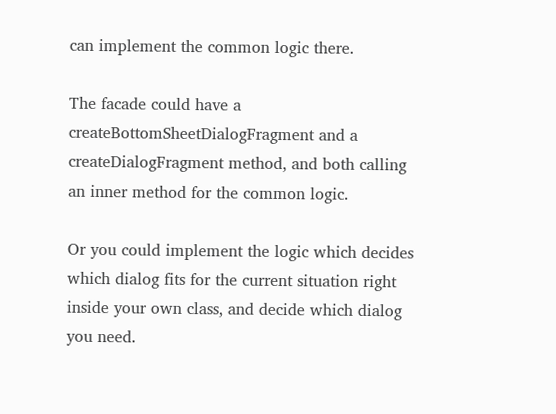can implement the common logic there.

The facade could have a createBottomSheetDialogFragment and a createDialogFragment method, and both calling an inner method for the common logic.

Or you could implement the logic which decides which dialog fits for the current situation right inside your own class, and decide which dialog you need.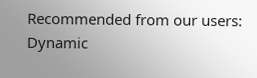Recommended from our users: Dynamic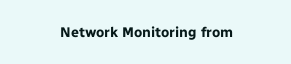Network Monitoring from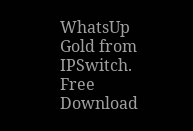WhatsUp Gold from IPSwitch. Free Download